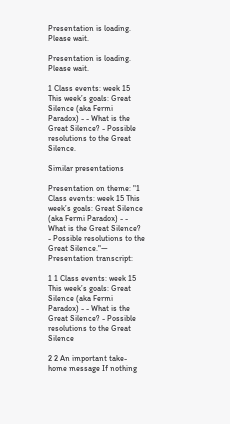Presentation is loading. Please wait.

Presentation is loading. Please wait.

1 Class events: week 15 This week’s goals: Great Silence (aka Fermi Paradox) - - What is the Great Silence? - Possible resolutions to the Great Silence.

Similar presentations

Presentation on theme: "1 Class events: week 15 This week’s goals: Great Silence (aka Fermi Paradox) - - What is the Great Silence? - Possible resolutions to the Great Silence."— Presentation transcript:

1 1 Class events: week 15 This week’s goals: Great Silence (aka Fermi Paradox) - - What is the Great Silence? - Possible resolutions to the Great Silence

2 2 An important take-home message If nothing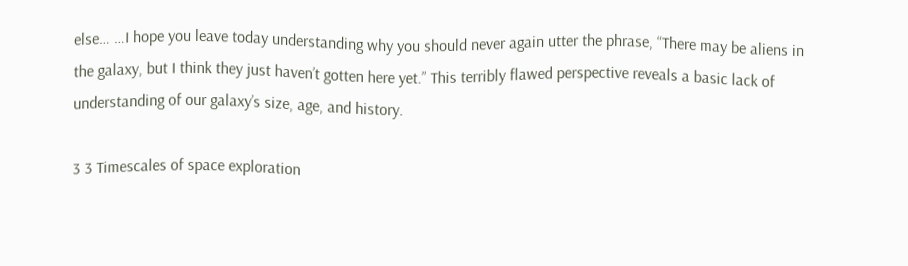else… …I hope you leave today understanding why you should never again utter the phrase, “There may be aliens in the galaxy, but I think they just haven’t gotten here yet.” This terribly flawed perspective reveals a basic lack of understanding of our galaxy’s size, age, and history.

3 3 Timescales of space exploration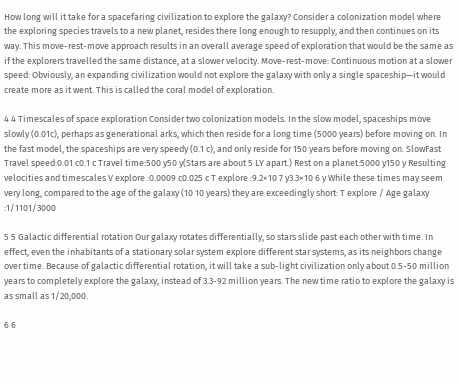How long will it take for a spacefaring civilization to explore the galaxy? Consider a colonization model where the exploring species travels to a new planet, resides there long enough to resupply, and then continues on its way. This move-rest-move approach results in an overall average speed of exploration that would be the same as if the explorers travelled the same distance, at a slower velocity. Move-rest-move: Continuous motion at a slower speed: Obviously, an expanding civilization would not explore the galaxy with only a single spaceship—it would create more as it went. This is called the coral model of exploration.

4 4 Timescales of space exploration Consider two colonization models. In the slow model, spaceships move slowly (0.01c), perhaps as generational arks, which then reside for a long time (5000 years) before moving on. In the fast model, the spaceships are very speedy (0.1 c), and only reside for 150 years before moving on. SlowFast Travel speed:0.01 c0.1 c Travel time:500 y50 y(Stars are about 5 LY apart.) Rest on a planet:5000 y150 y Resulting velocities and timescales V explore :0.0009 c0.025 c T explore :9.2×10 7 y3.3×10 6 y While these times may seem very long, compared to the age of the galaxy (10 10 years) they are exceedingly short: T explore / Age galaxy :1/1101/3000

5 5 Galactic differential rotation Our galaxy rotates differentially, so stars slide past each other with time. In effect, even the inhabitants of a stationary solar system explore different star systems, as its neighbors change over time. Because of galactic differential rotation, it will take a sub-light civilization only about 0.5-50 million years to completely explore the galaxy, instead of 3.3-92 million years. The new time ratio to explore the galaxy is as small as 1/20,000.

6 6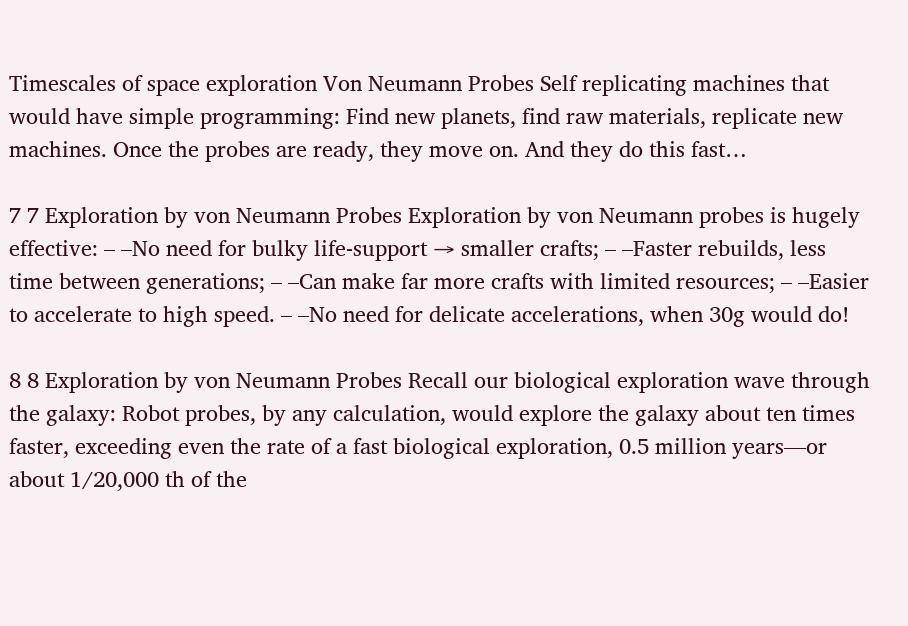Timescales of space exploration Von Neumann Probes Self replicating machines that would have simple programming: Find new planets, find raw materials, replicate new machines. Once the probes are ready, they move on. And they do this fast…

7 7 Exploration by von Neumann Probes Exploration by von Neumann probes is hugely effective: – –No need for bulky life-support → smaller crafts; – –Faster rebuilds, less time between generations; – –Can make far more crafts with limited resources; – –Easier to accelerate to high speed. – –No need for delicate accelerations, when 30g would do!

8 8 Exploration by von Neumann Probes Recall our biological exploration wave through the galaxy: Robot probes, by any calculation, would explore the galaxy about ten times faster, exceeding even the rate of a fast biological exploration, 0.5 million years—or about 1/20,000 th of the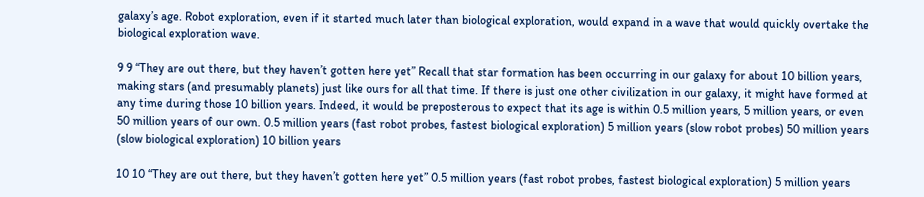galaxy’s age. Robot exploration, even if it started much later than biological exploration, would expand in a wave that would quickly overtake the biological exploration wave.

9 9 “They are out there, but they haven’t gotten here yet” Recall that star formation has been occurring in our galaxy for about 10 billion years, making stars (and presumably planets) just like ours for all that time. If there is just one other civilization in our galaxy, it might have formed at any time during those 10 billion years. Indeed, it would be preposterous to expect that its age is within 0.5 million years, 5 million years, or even 50 million years of our own. 0.5 million years (fast robot probes, fastest biological exploration) 5 million years (slow robot probes) 50 million years (slow biological exploration) 10 billion years

10 10 “They are out there, but they haven’t gotten here yet” 0.5 million years (fast robot probes, fastest biological exploration) 5 million years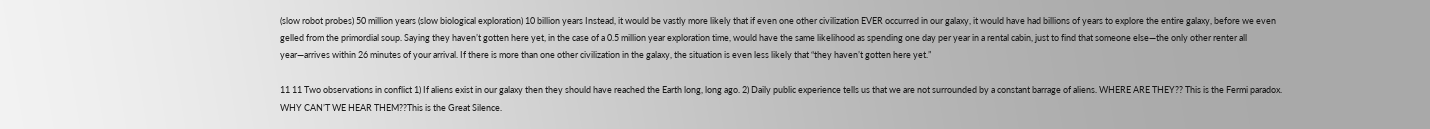(slow robot probes) 50 million years (slow biological exploration) 10 billion years Instead, it would be vastly more likely that if even one other civilization EVER occurred in our galaxy, it would have had billions of years to explore the entire galaxy, before we even gelled from the primordial soup. Saying they haven’t gotten here yet, in the case of a 0.5 million year exploration time, would have the same likelihood as spending one day per year in a rental cabin, just to find that someone else—the only other renter all year—arrives within 26 minutes of your arrival. If there is more than one other civilization in the galaxy, the situation is even less likely that “they haven’t gotten here yet.”

11 11 Two observations in conflict 1) If aliens exist in our galaxy then they should have reached the Earth long, long ago. 2) Daily public experience tells us that we are not surrounded by a constant barrage of aliens. WHERE ARE THEY?? This is the Fermi paradox. WHY CAN’T WE HEAR THEM??This is the Great Silence.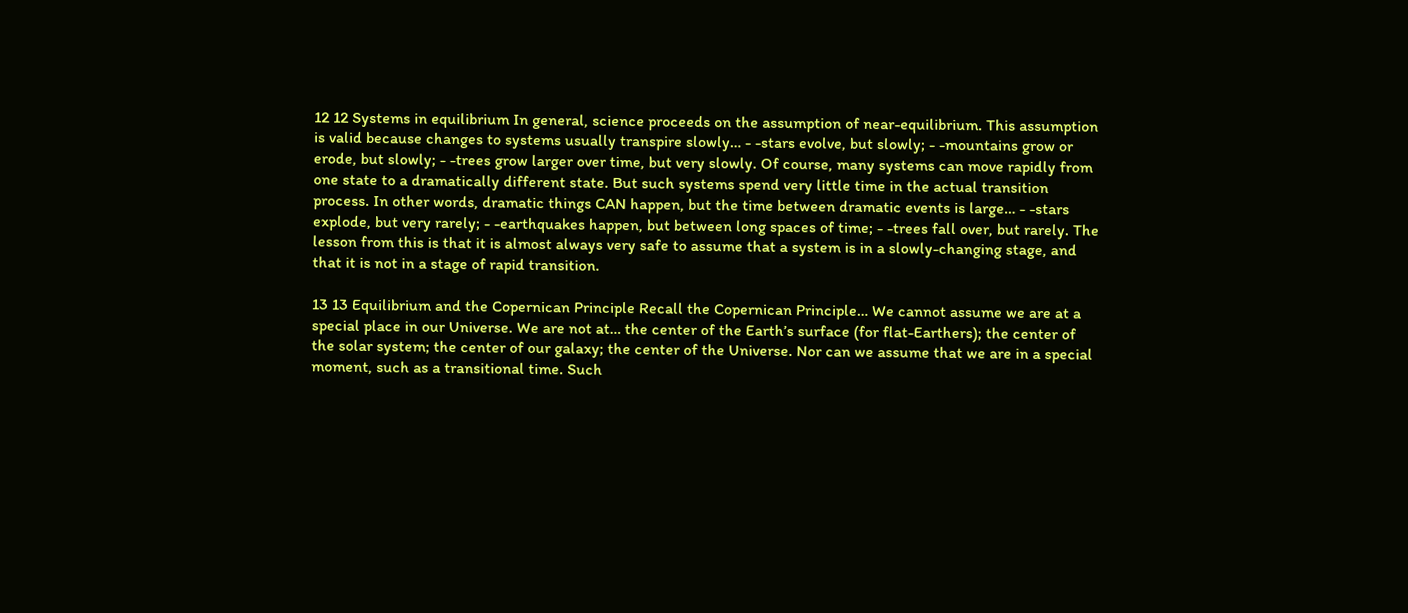12 12 Systems in equilibrium In general, science proceeds on the assumption of near-equilibrium. This assumption is valid because changes to systems usually transpire slowly… - -stars evolve, but slowly; - -mountains grow or erode, but slowly; - -trees grow larger over time, but very slowly. Of course, many systems can move rapidly from one state to a dramatically different state. But such systems spend very little time in the actual transition process. In other words, dramatic things CAN happen, but the time between dramatic events is large… - -stars explode, but very rarely; - -earthquakes happen, but between long spaces of time; - -trees fall over, but rarely. The lesson from this is that it is almost always very safe to assume that a system is in a slowly-changing stage, and that it is not in a stage of rapid transition.

13 13 Equilibrium and the Copernican Principle Recall the Copernican Principle… We cannot assume we are at a special place in our Universe. We are not at… the center of the Earth’s surface (for flat-Earthers); the center of the solar system; the center of our galaxy; the center of the Universe. Nor can we assume that we are in a special moment, such as a transitional time. Such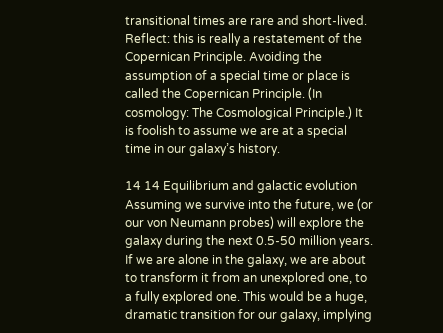transitional times are rare and short-lived. Reflect: this is really a restatement of the Copernican Principle. Avoiding the assumption of a special time or place is called the Copernican Principle. (In cosmology: The Cosmological Principle.) It is foolish to assume we are at a special time in our galaxy’s history.

14 14 Equilibrium and galactic evolution Assuming we survive into the future, we (or our von Neumann probes) will explore the galaxy during the next 0.5-50 million years. If we are alone in the galaxy, we are about to transform it from an unexplored one, to a fully explored one. This would be a huge, dramatic transition for our galaxy, implying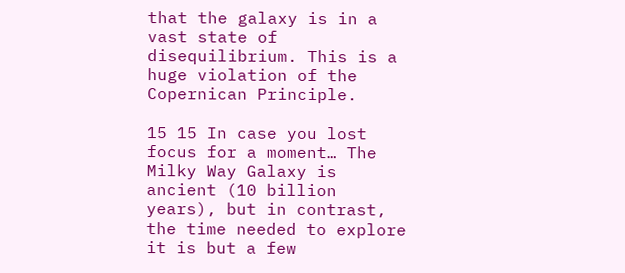that the galaxy is in a vast state of disequilibrium. This is a huge violation of the Copernican Principle.

15 15 In case you lost focus for a moment… The Milky Way Galaxy is ancient (10 billion years), but in contrast, the time needed to explore it is but a few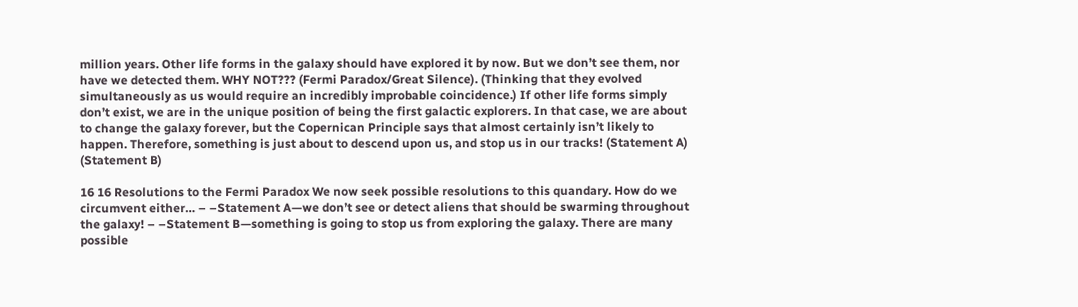million years. Other life forms in the galaxy should have explored it by now. But we don’t see them, nor have we detected them. WHY NOT??? (Fermi Paradox/Great Silence). (Thinking that they evolved simultaneously as us would require an incredibly improbable coincidence.) If other life forms simply don’t exist, we are in the unique position of being the first galactic explorers. In that case, we are about to change the galaxy forever, but the Copernican Principle says that almost certainly isn’t likely to happen. Therefore, something is just about to descend upon us, and stop us in our tracks! (Statement A) (Statement B)

16 16 Resolutions to the Fermi Paradox We now seek possible resolutions to this quandary. How do we circumvent either… – –Statement A—we don’t see or detect aliens that should be swarming throughout the galaxy! – –Statement B—something is going to stop us from exploring the galaxy. There are many possible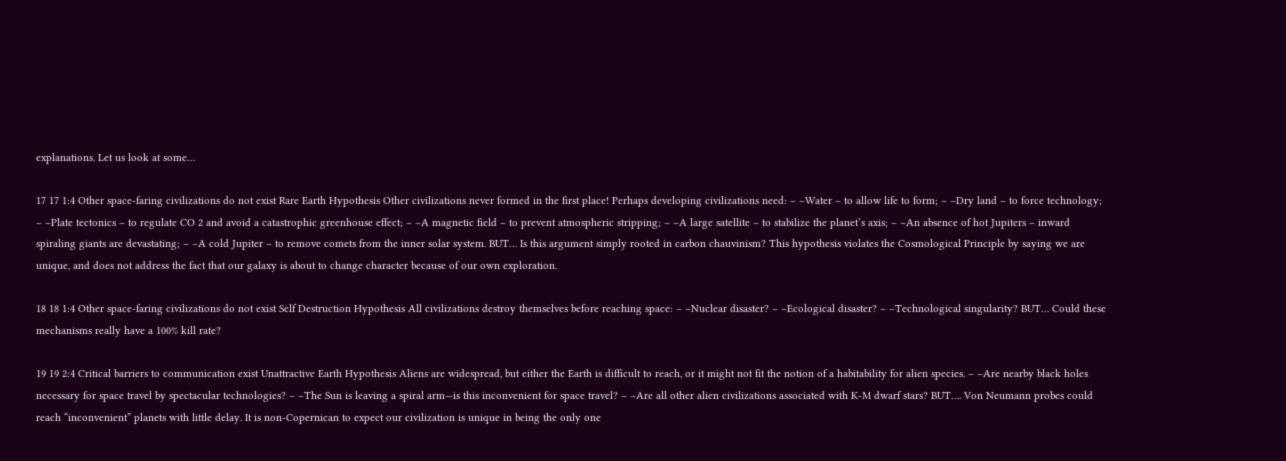explanations. Let us look at some…

17 17 1:4 Other space-faring civilizations do not exist Rare Earth Hypothesis Other civilizations never formed in the first place! Perhaps developing civilizations need: – –Water – to allow life to form; – –Dry land – to force technology; – –Plate tectonics – to regulate CO 2 and avoid a catastrophic greenhouse effect; – –A magnetic field – to prevent atmospheric stripping; – –A large satellite – to stabilize the planet’s axis; – –An absence of hot Jupiters – inward spiraling giants are devastating; – –A cold Jupiter – to remove comets from the inner solar system. BUT… Is this argument simply rooted in carbon chauvinism? This hypothesis violates the Cosmological Principle by saying we are unique, and does not address the fact that our galaxy is about to change character because of our own exploration.

18 18 1:4 Other space-faring civilizations do not exist Self Destruction Hypothesis All civilizations destroy themselves before reaching space: – –Nuclear disaster? – –Ecological disaster? – –Technological singularity? BUT… Could these mechanisms really have a 100% kill rate?

19 19 2:4 Critical barriers to communication exist Unattractive Earth Hypothesis Aliens are widespread, but either the Earth is difficult to reach, or it might not fit the notion of a habitability for alien species. – –Are nearby black holes necessary for space travel by spectacular technologies? – –The Sun is leaving a spiral arm—is this inconvenient for space travel? – –Are all other alien civilizations associated with K-M dwarf stars? BUT…. Von Neumann probes could reach “inconvenient” planets with little delay. It is non-Copernican to expect our civilization is unique in being the only one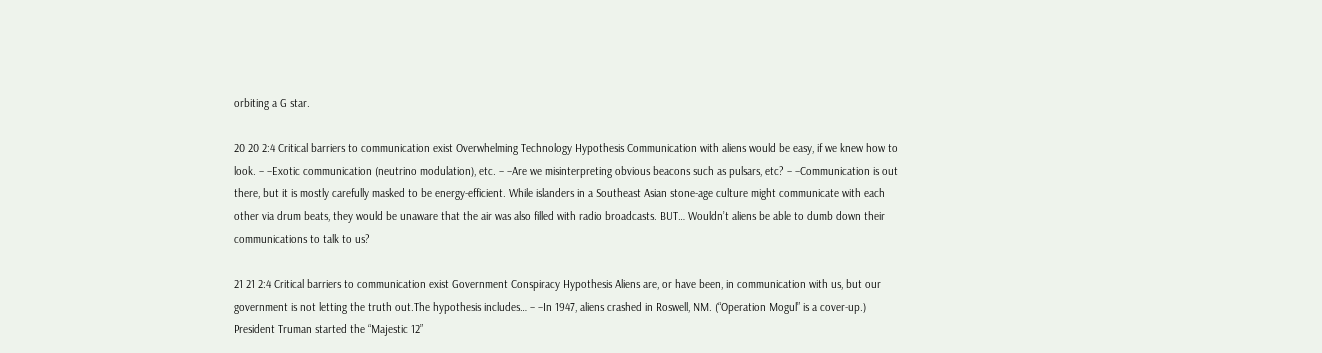orbiting a G star.

20 20 2:4 Critical barriers to communication exist Overwhelming Technology Hypothesis Communication with aliens would be easy, if we knew how to look. – –Exotic communication (neutrino modulation), etc. – –Are we misinterpreting obvious beacons such as pulsars, etc? – –Communication is out there, but it is mostly carefully masked to be energy-efficient. While islanders in a Southeast Asian stone-age culture might communicate with each other via drum beats, they would be unaware that the air was also filled with radio broadcasts. BUT… Wouldn’t aliens be able to dumb down their communications to talk to us?

21 21 2:4 Critical barriers to communication exist Government Conspiracy Hypothesis Aliens are, or have been, in communication with us, but our government is not letting the truth out.The hypothesis includes… – –In 1947, aliens crashed in Roswell, NM. (“Operation Mogul” is a cover-up.) President Truman started the “Majestic 12”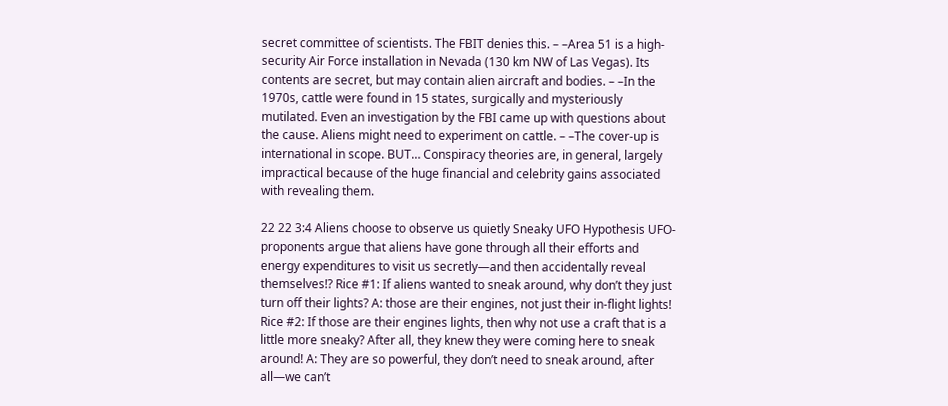secret committee of scientists. The FBIT denies this. – –Area 51 is a high-security Air Force installation in Nevada (130 km NW of Las Vegas). Its contents are secret, but may contain alien aircraft and bodies. – –In the 1970s, cattle were found in 15 states, surgically and mysteriously mutilated. Even an investigation by the FBI came up with questions about the cause. Aliens might need to experiment on cattle. – –The cover-up is international in scope. BUT… Conspiracy theories are, in general, largely impractical because of the huge financial and celebrity gains associated with revealing them.

22 22 3:4 Aliens choose to observe us quietly Sneaky UFO Hypothesis UFO-proponents argue that aliens have gone through all their efforts and energy expenditures to visit us secretly—and then accidentally reveal themselves!? Rice #1: If aliens wanted to sneak around, why don’t they just turn off their lights? A: those are their engines, not just their in-flight lights! Rice #2: If those are their engines lights, then why not use a craft that is a little more sneaky? After all, they knew they were coming here to sneak around! A: They are so powerful, they don’t need to sneak around, after all—we can’t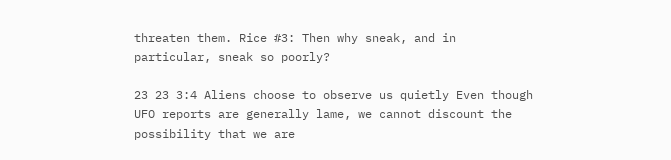threaten them. Rice #3: Then why sneak, and in particular, sneak so poorly?

23 23 3:4 Aliens choose to observe us quietly Even though UFO reports are generally lame, we cannot discount the possibility that we are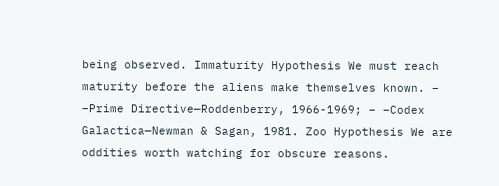being observed. Immaturity Hypothesis We must reach maturity before the aliens make themselves known. – –Prime Directive—Roddenberry, 1966-1969; – –Codex Galactica—Newman & Sagan, 1981. Zoo Hypothesis We are oddities worth watching for obscure reasons.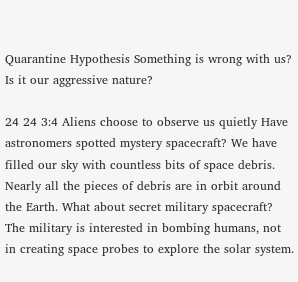Quarantine Hypothesis Something is wrong with us? Is it our aggressive nature?

24 24 3:4 Aliens choose to observe us quietly Have astronomers spotted mystery spacecraft? We have filled our sky with countless bits of space debris. Nearly all the pieces of debris are in orbit around the Earth. What about secret military spacecraft? The military is interested in bombing humans, not in creating space probes to explore the solar system.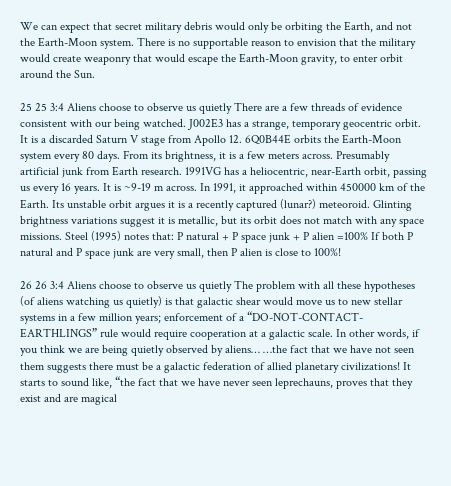We can expect that secret military debris would only be orbiting the Earth, and not the Earth-Moon system. There is no supportable reason to envision that the military would create weaponry that would escape the Earth-Moon gravity, to enter orbit around the Sun.

25 25 3:4 Aliens choose to observe us quietly There are a few threads of evidence consistent with our being watched. J002E3 has a strange, temporary geocentric orbit. It is a discarded Saturn V stage from Apollo 12. 6Q0B44E orbits the Earth-Moon system every 80 days. From its brightness, it is a few meters across. Presumably artificial junk from Earth research. 1991VG has a heliocentric, near-Earth orbit, passing us every 16 years. It is ~9-19 m across. In 1991, it approached within 450000 km of the Earth. Its unstable orbit argues it is a recently captured (lunar?) meteoroid. Glinting brightness variations suggest it is metallic, but its orbit does not match with any space missions. Steel (1995) notes that: P natural + P space junk + P alien =100% If both P natural and P space junk are very small, then P alien is close to 100%!

26 26 3:4 Aliens choose to observe us quietly The problem with all these hypotheses (of aliens watching us quietly) is that galactic shear would move us to new stellar systems in a few million years; enforcement of a “DO-NOT-CONTACT-EARTHLINGS” rule would require cooperation at a galactic scale. In other words, if you think we are being quietly observed by aliens… …the fact that we have not seen them suggests there must be a galactic federation of allied planetary civilizations! It starts to sound like, “the fact that we have never seen leprechauns, proves that they exist and are magical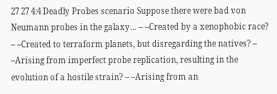27 27 4:4 Deadly Probes scenario Suppose there were bad von Neumann probes in the galaxy… – –Created by a xenophobic race? – –Created to terraform planets, but disregarding the natives? – –Arising from imperfect probe replication, resulting in the evolution of a hostile strain? – –Arising from an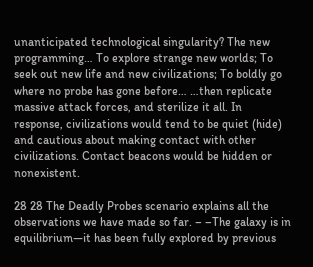unanticipated technological singularity? The new programming… To explore strange new worlds; To seek out new life and new civilizations; To boldly go where no probe has gone before… …then replicate massive attack forces, and sterilize it all. In response, civilizations would tend to be quiet (hide) and cautious about making contact with other civilizations. Contact beacons would be hidden or nonexistent.

28 28 The Deadly Probes scenario explains all the observations we have made so far. – –The galaxy is in equilibrium—it has been fully explored by previous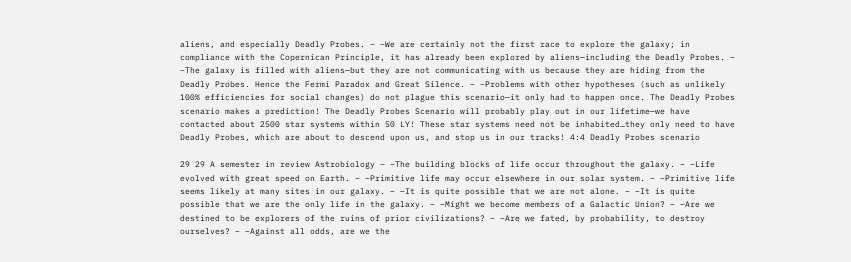aliens, and especially Deadly Probes. – –We are certainly not the first race to explore the galaxy; in compliance with the Copernican Principle, it has already been explored by aliens—including the Deadly Probes. – –The galaxy is filled with aliens—but they are not communicating with us because they are hiding from the Deadly Probes. Hence the Fermi Paradox and Great Silence. – –Problems with other hypotheses (such as unlikely 100% efficiencies for social changes) do not plague this scenario—it only had to happen once. The Deadly Probes scenario makes a prediction! The Deadly Probes Scenario will probably play out in our lifetime—we have contacted about 2500 star systems within 50 LY! These star systems need not be inhabited…they only need to have Deadly Probes, which are about to descend upon us, and stop us in our tracks! 4:4 Deadly Probes scenario

29 29 A semester in review Astrobiology – –The building blocks of life occur throughout the galaxy. – –Life evolved with great speed on Earth. – –Primitive life may occur elsewhere in our solar system. – –Primitive life seems likely at many sites in our galaxy. – –It is quite possible that we are not alone. – –It is quite possible that we are the only life in the galaxy. – –Might we become members of a Galactic Union? – –Are we destined to be explorers of the ruins of prior civilizations? – –Are we fated, by probability, to destroy ourselves? – –Against all odds, are we the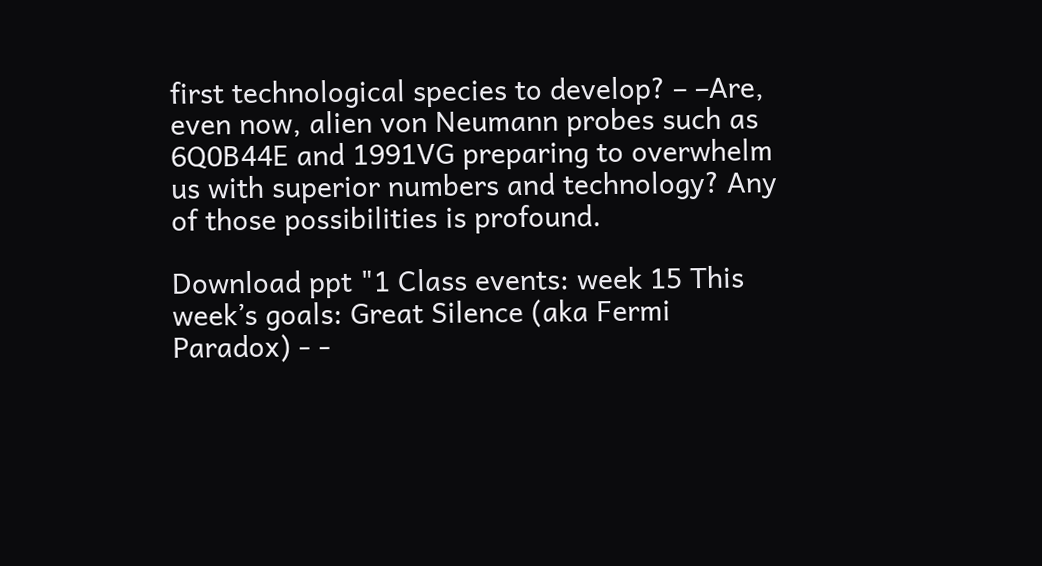first technological species to develop? – –Are, even now, alien von Neumann probes such as 6Q0B44E and 1991VG preparing to overwhelm us with superior numbers and technology? Any of those possibilities is profound.

Download ppt "1 Class events: week 15 This week’s goals: Great Silence (aka Fermi Paradox) - -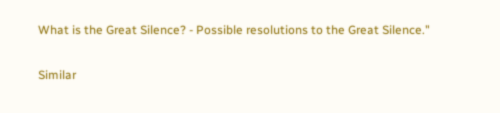What is the Great Silence? - Possible resolutions to the Great Silence."

Similar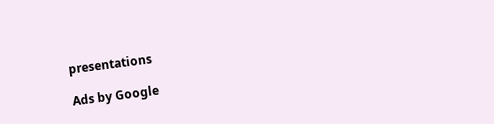presentations

Ads by Google